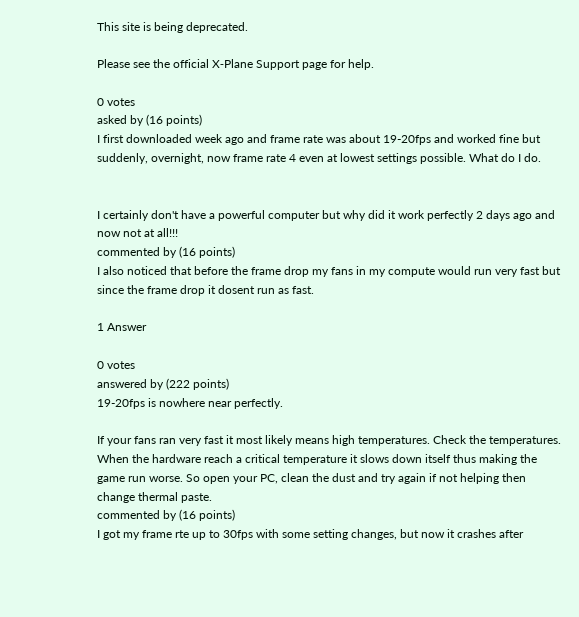This site is being deprecated.

Please see the official X‑Plane Support page for help.

0 votes
asked by (16 points)
I first downloaded week ago and frame rate was about 19-20fps and worked fine but suddenly, overnight, now frame rate 4 even at lowest settings possible. What do I do.


I certainly don't have a powerful computer but why did it work perfectly 2 days ago and now not at all!!!
commented by (16 points)
I also noticed that before the frame drop my fans in my compute would run very fast but since the frame drop it dosent run as fast.

1 Answer

0 votes
answered by (222 points)
19-20fps is nowhere near perfectly.

If your fans ran very fast it most likely means high temperatures. Check the temperatures. When the hardware reach a critical temperature it slows down itself thus making the game run worse. So open your PC, clean the dust and try again if not helping then change thermal paste.
commented by (16 points)
I got my frame rte up to 30fps with some setting changes, but now it crashes after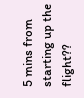5 mins from starting up the flight??